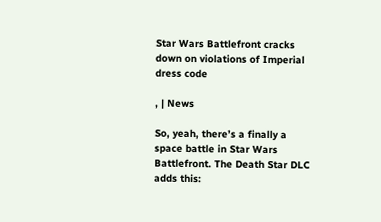Star Wars Battlefront cracks down on violations of Imperial dress code

, | News

So, yeah, there’s a finally a space battle in Star Wars Battlefront. The Death Star DLC adds this: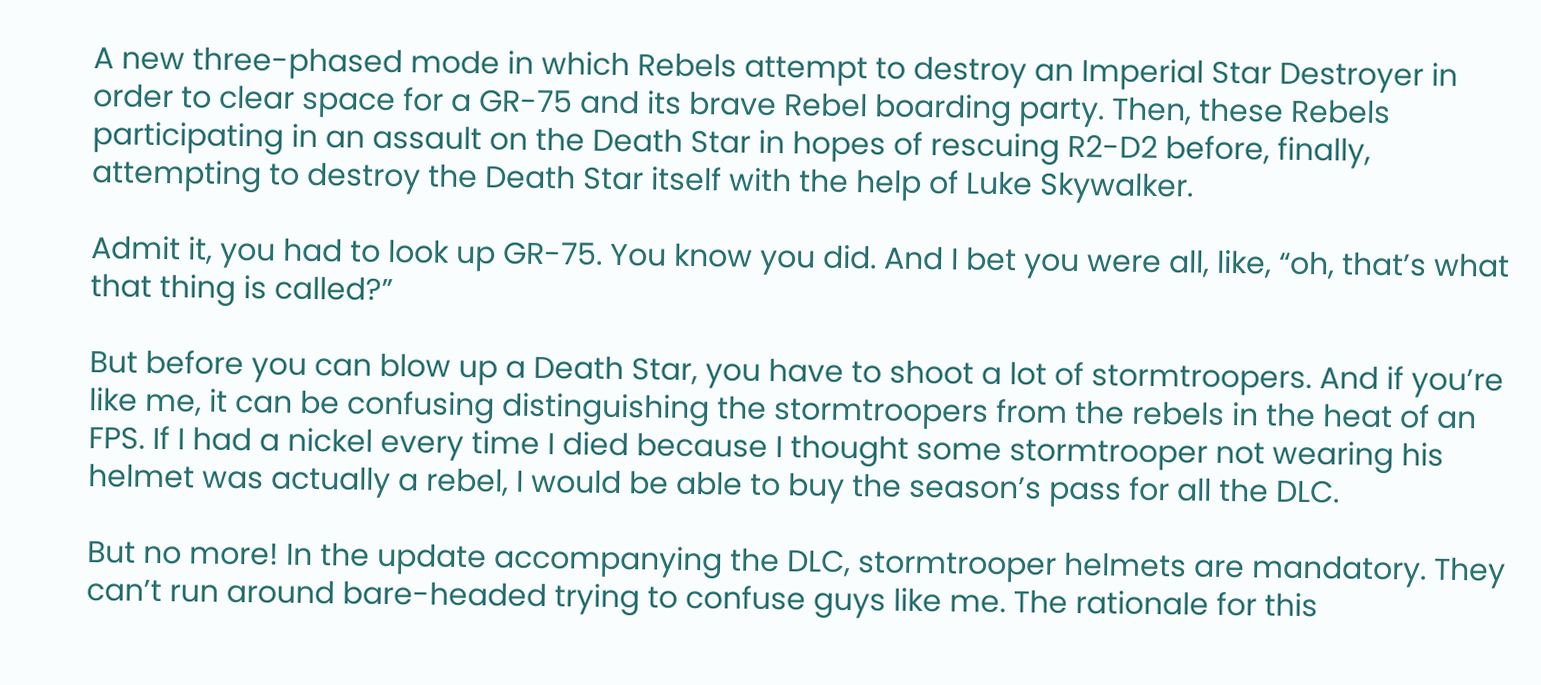A new three-phased mode in which Rebels attempt to destroy an Imperial Star Destroyer in order to clear space for a GR-75 and its brave Rebel boarding party. Then, these Rebels participating in an assault on the Death Star in hopes of rescuing R2-D2 before, finally, attempting to destroy the Death Star itself with the help of Luke Skywalker.

Admit it, you had to look up GR-75. You know you did. And I bet you were all, like, “oh, that’s what that thing is called?”

But before you can blow up a Death Star, you have to shoot a lot of stormtroopers. And if you’re like me, it can be confusing distinguishing the stormtroopers from the rebels in the heat of an FPS. If I had a nickel every time I died because I thought some stormtrooper not wearing his helmet was actually a rebel, I would be able to buy the season’s pass for all the DLC.

But no more! In the update accompanying the DLC, stormtrooper helmets are mandatory. They can’t run around bare-headed trying to confuse guys like me. The rationale for this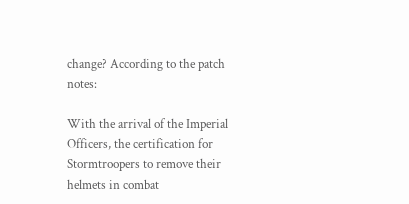change? According to the patch notes:

With the arrival of the Imperial Officers, the certification for Stormtroopers to remove their helmets in combat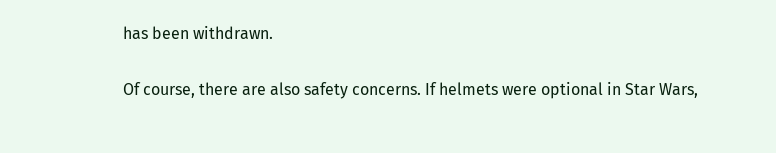has been withdrawn.

Of course, there are also safety concerns. If helmets were optional in Star Wars,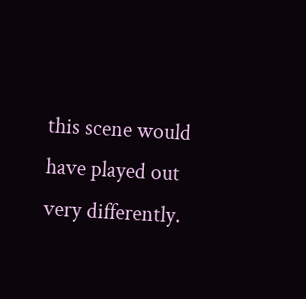this scene would have played out very differently.